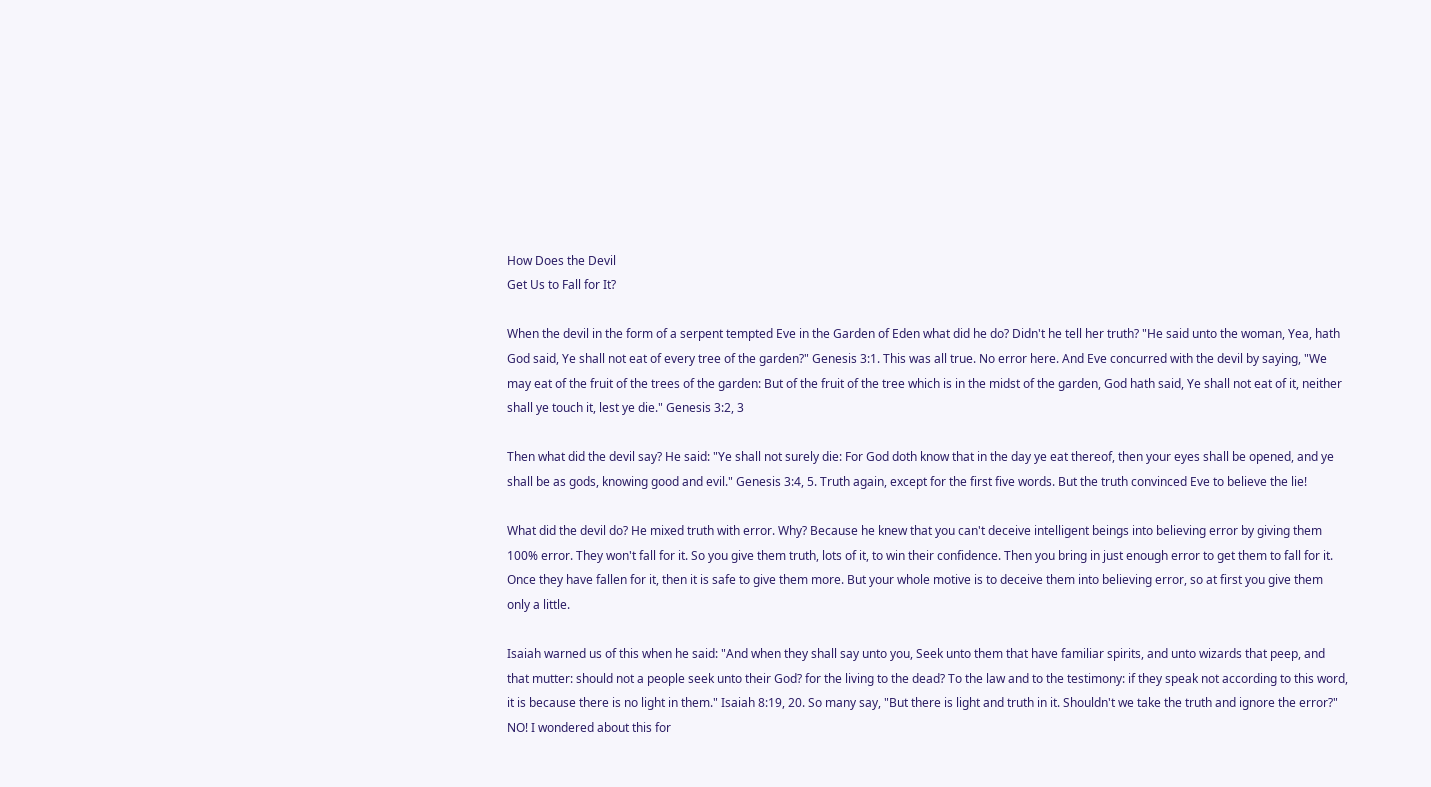How Does the Devil
Get Us to Fall for It?

When the devil in the form of a serpent tempted Eve in the Garden of Eden what did he do? Didn't he tell her truth? "He said unto the woman, Yea, hath God said, Ye shall not eat of every tree of the garden?" Genesis 3:1. This was all true. No error here. And Eve concurred with the devil by saying, "We may eat of the fruit of the trees of the garden: But of the fruit of the tree which is in the midst of the garden, God hath said, Ye shall not eat of it, neither shall ye touch it, lest ye die." Genesis 3:2, 3

Then what did the devil say? He said: "Ye shall not surely die: For God doth know that in the day ye eat thereof, then your eyes shall be opened, and ye shall be as gods, knowing good and evil." Genesis 3:4, 5. Truth again, except for the first five words. But the truth convinced Eve to believe the lie!

What did the devil do? He mixed truth with error. Why? Because he knew that you can't deceive intelligent beings into believing error by giving them 100% error. They won't fall for it. So you give them truth, lots of it, to win their confidence. Then you bring in just enough error to get them to fall for it. Once they have fallen for it, then it is safe to give them more. But your whole motive is to deceive them into believing error, so at first you give them only a little.

Isaiah warned us of this when he said: "And when they shall say unto you, Seek unto them that have familiar spirits, and unto wizards that peep, and that mutter: should not a people seek unto their God? for the living to the dead? To the law and to the testimony: if they speak not according to this word, it is because there is no light in them." Isaiah 8:19, 20. So many say, "But there is light and truth in it. Shouldn't we take the truth and ignore the error?" NO! I wondered about this for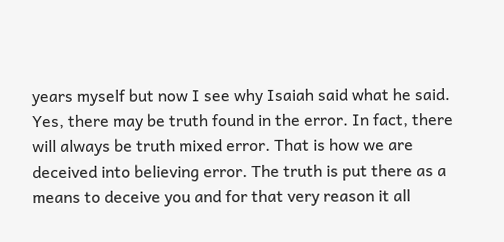years myself but now I see why Isaiah said what he said. Yes, there may be truth found in the error. In fact, there will always be truth mixed error. That is how we are deceived into believing error. The truth is put there as a means to deceive you and for that very reason it all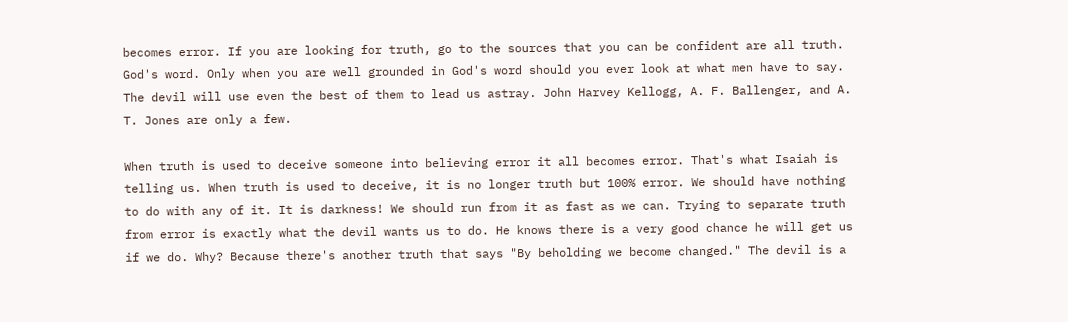becomes error. If you are looking for truth, go to the sources that you can be confident are all truth. God's word. Only when you are well grounded in God's word should you ever look at what men have to say. The devil will use even the best of them to lead us astray. John Harvey Kellogg, A. F. Ballenger, and A. T. Jones are only a few.

When truth is used to deceive someone into believing error it all becomes error. That's what Isaiah is telling us. When truth is used to deceive, it is no longer truth but 100% error. We should have nothing to do with any of it. It is darkness! We should run from it as fast as we can. Trying to separate truth from error is exactly what the devil wants us to do. He knows there is a very good chance he will get us if we do. Why? Because there's another truth that says "By beholding we become changed." The devil is a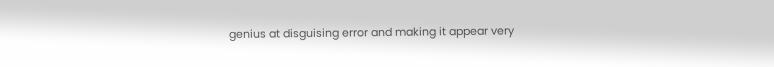genius at disguising error and making it appear very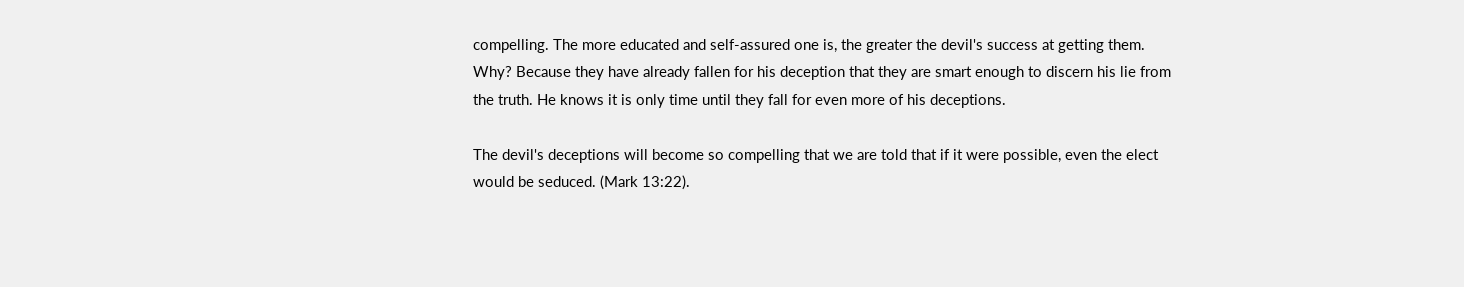compelling. The more educated and self-assured one is, the greater the devil's success at getting them. Why? Because they have already fallen for his deception that they are smart enough to discern his lie from the truth. He knows it is only time until they fall for even more of his deceptions.

The devil's deceptions will become so compelling that we are told that if it were possible, even the elect would be seduced. (Mark 13:22).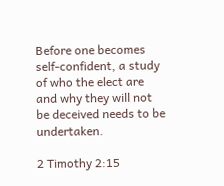Before one becomes self-confident, a study of who the elect are and why they will not be deceived needs to be undertaken.

2 Timothy 2:15